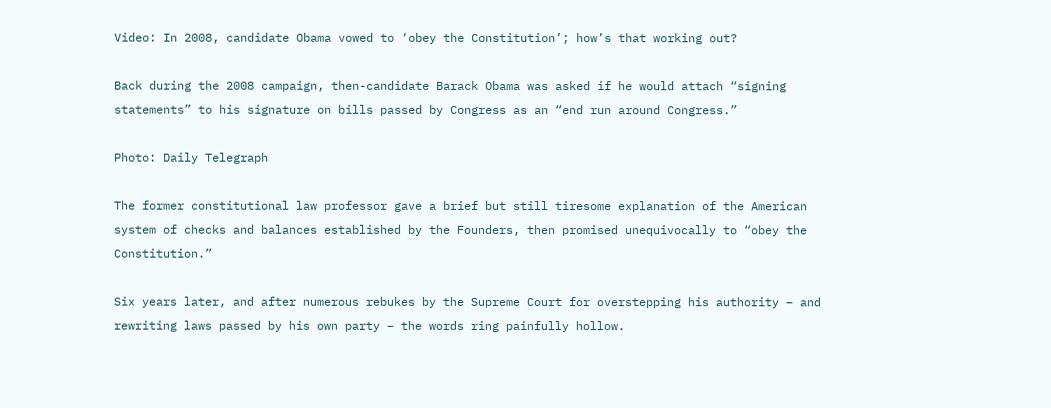Video: In 2008, candidate Obama vowed to ‘obey the Constitution’; how’s that working out?

Back during the 2008 campaign, then-candidate Barack Obama was asked if he would attach “signing statements” to his signature on bills passed by Congress as an “end run around Congress.”

Photo: Daily Telegraph

The former constitutional law professor gave a brief but still tiresome explanation of the American system of checks and balances established by the Founders, then promised unequivocally to “obey the Constitution.”

Six years later, and after numerous rebukes by the Supreme Court for overstepping his authority – and rewriting laws passed by his own party – the words ring painfully hollow.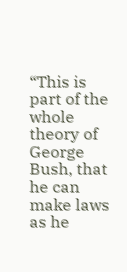“This is part of the whole theory of George Bush, that he can make laws as he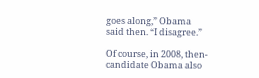goes along,” Obama said then. “I disagree.”

Of course, in 2008, then-candidate Obama also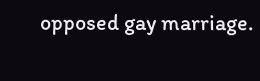opposed gay marriage.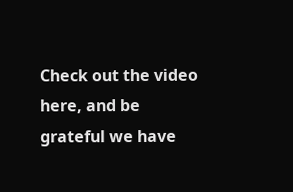Check out the video here, and be grateful we have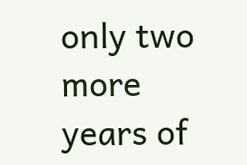only two more years of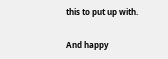this to put up with.

And happy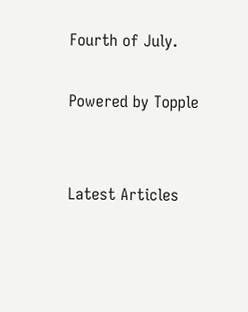Fourth of July.

Powered by Topple


Latest Articles